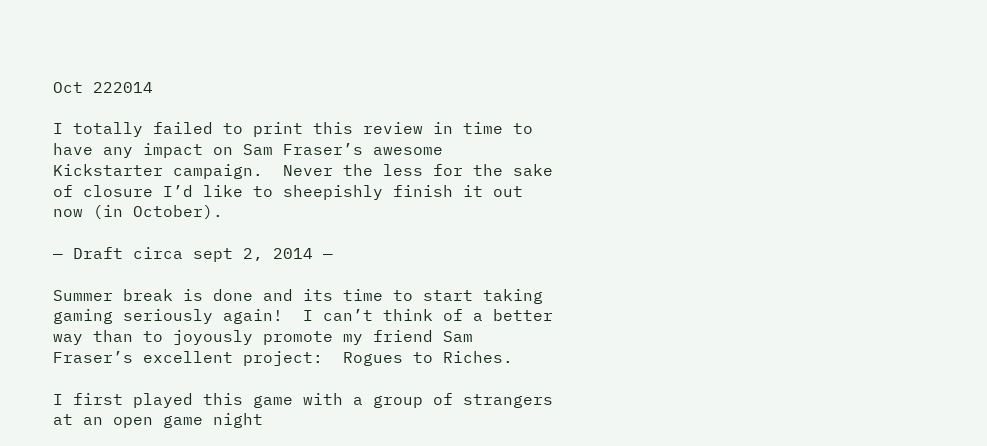Oct 222014

I totally failed to print this review in time to have any impact on Sam Fraser’s awesome Kickstarter campaign.  Never the less for the sake of closure I’d like to sheepishly finish it out now (in October).

— Draft circa sept 2, 2014 —

Summer break is done and its time to start taking gaming seriously again!  I can’t think of a better way than to joyously promote my friend Sam Fraser’s excellent project:  Rogues to Riches.

I first played this game with a group of strangers at an open game night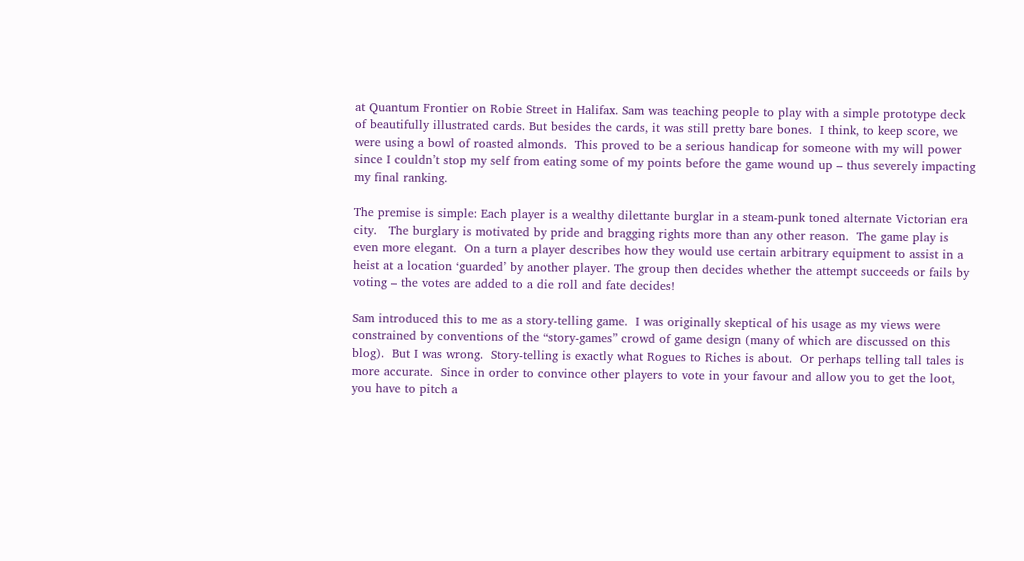at Quantum Frontier on Robie Street in Halifax. Sam was teaching people to play with a simple prototype deck of beautifully illustrated cards. But besides the cards, it was still pretty bare bones.  I think, to keep score, we were using a bowl of roasted almonds.  This proved to be a serious handicap for someone with my will power since I couldn’t stop my self from eating some of my points before the game wound up – thus severely impacting my final ranking.

The premise is simple: Each player is a wealthy dilettante burglar in a steam-punk toned alternate Victorian era  city.   The burglary is motivated by pride and bragging rights more than any other reason.  The game play is even more elegant.  On a turn a player describes how they would use certain arbitrary equipment to assist in a heist at a location ‘guarded’ by another player. The group then decides whether the attempt succeeds or fails by voting – the votes are added to a die roll and fate decides!

Sam introduced this to me as a story-telling game.  I was originally skeptical of his usage as my views were constrained by conventions of the “story-games” crowd of game design (many of which are discussed on this blog).  But I was wrong.  Story-telling is exactly what Rogues to Riches is about.  Or perhaps telling tall tales is more accurate.  Since in order to convince other players to vote in your favour and allow you to get the loot, you have to pitch a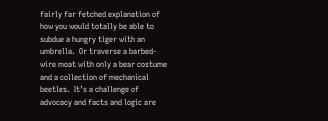fairly far fetched explanation of how you would totally be able to subdue a hungry tiger with an umbrella.  Or traverse a barbed-wire moat with only a bear costume and a collection of mechanical beetles.  It’s a challenge of advocacy and facts and logic are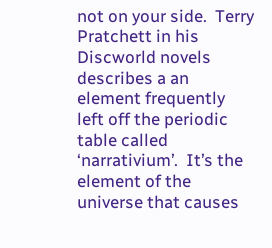not on your side.  Terry Pratchett in his Discworld novels describes a an element frequently left off the periodic table called ‘narrativium’.  It’s the element of the universe that causes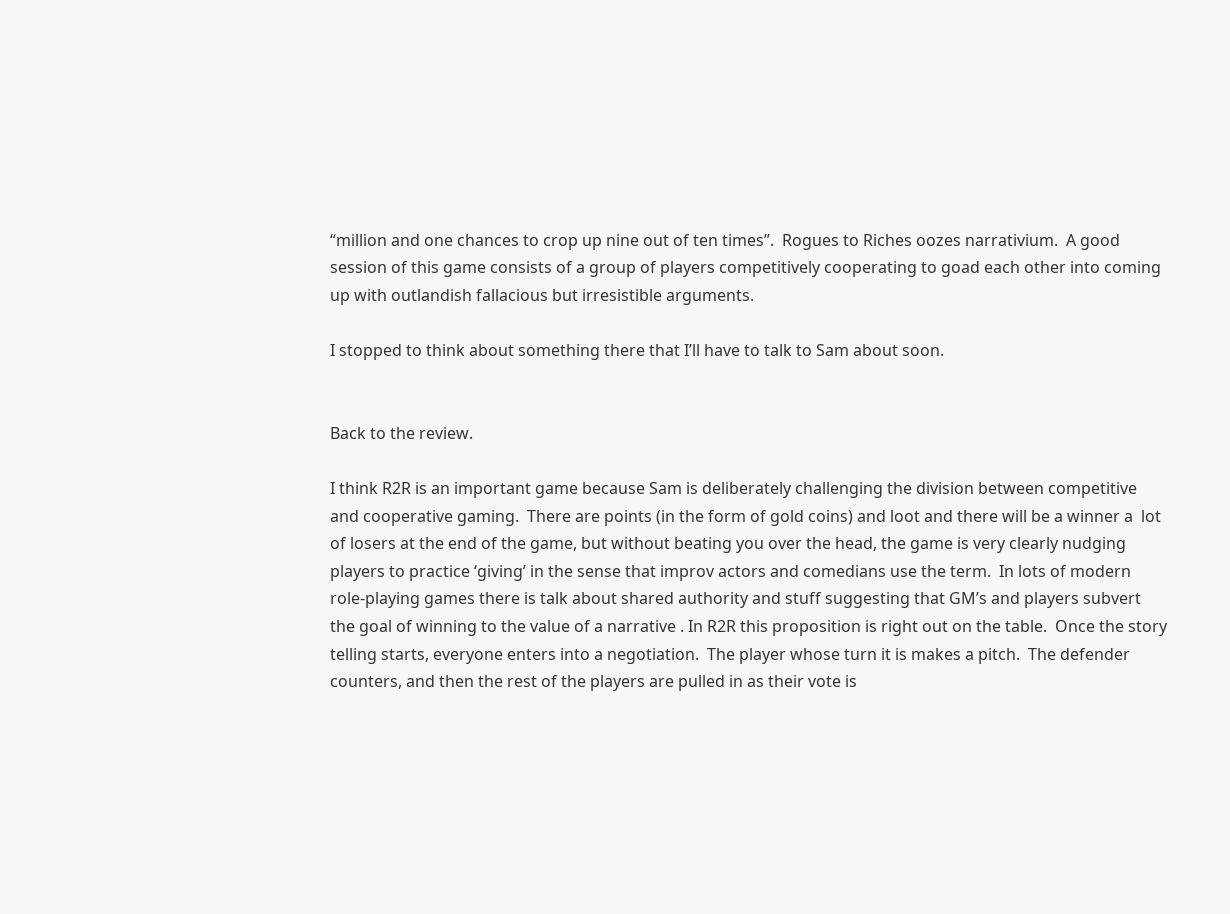“million and one chances to crop up nine out of ten times”.  Rogues to Riches oozes narrativium.  A good session of this game consists of a group of players competitively cooperating to goad each other into coming up with outlandish fallacious but irresistible arguments.

I stopped to think about something there that I’ll have to talk to Sam about soon.


Back to the review.

I think R2R is an important game because Sam is deliberately challenging the division between competitive and cooperative gaming.  There are points (in the form of gold coins) and loot and there will be a winner a  lot of losers at the end of the game, but without beating you over the head, the game is very clearly nudging players to practice ‘giving’ in the sense that improv actors and comedians use the term.  In lots of modern role-playing games there is talk about shared authority and stuff suggesting that GM’s and players subvert the goal of winning to the value of a narrative . In R2R this proposition is right out on the table.  Once the story telling starts, everyone enters into a negotiation.  The player whose turn it is makes a pitch.  The defender counters, and then the rest of the players are pulled in as their vote is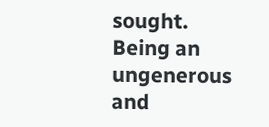sought.  Being an ungenerous and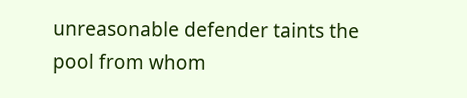unreasonable defender taints the pool from whom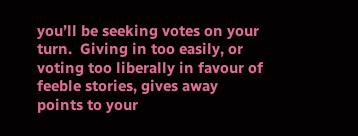you’ll be seeking votes on your turn.  Giving in too easily, or voting too liberally in favour of feeble stories, gives away points to your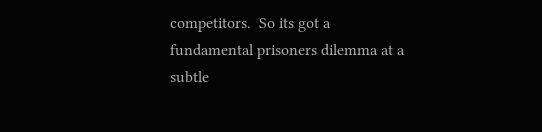competitors.  So its got a fundamental prisoners dilemma at a subtle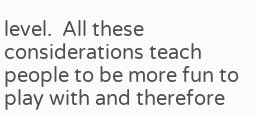level.  All these considerations teach people to be more fun to play with and therefore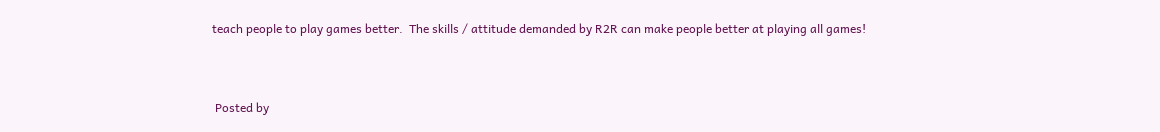teach people to play games better.  The skills / attitude demanded by R2R can make people better at playing all games!



 Posted by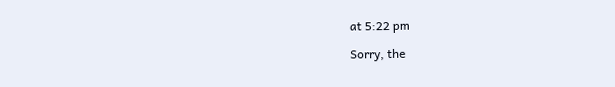at 5:22 pm

Sorry, the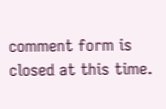comment form is closed at this time.